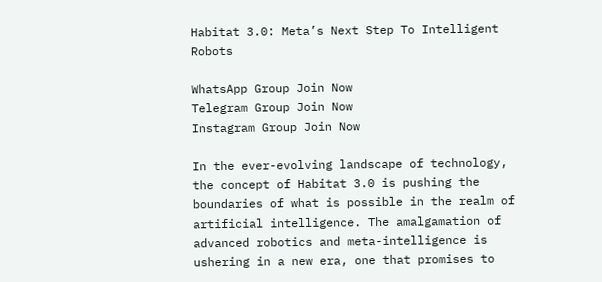Habitat 3.0: Meta’s Next Step To Intelligent Robots

WhatsApp Group Join Now
Telegram Group Join Now
Instagram Group Join Now

In the ever-evolving landscape of technology, the concept of Habitat 3.0 is pushing the boundaries of what is possible in the realm of artificial intelligence. The amalgamation of advanced robotics and meta-intelligence is ushering in a new era, one that promises to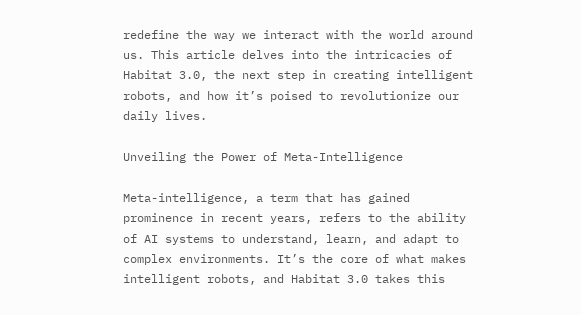redefine the way we interact with the world around us. This article delves into the intricacies of Habitat 3.0, the next step in creating intelligent robots, and how it’s poised to revolutionize our daily lives.

Unveiling the Power of Meta-Intelligence

Meta-intelligence, a term that has gained prominence in recent years, refers to the ability of AI systems to understand, learn, and adapt to complex environments. It’s the core of what makes intelligent robots, and Habitat 3.0 takes this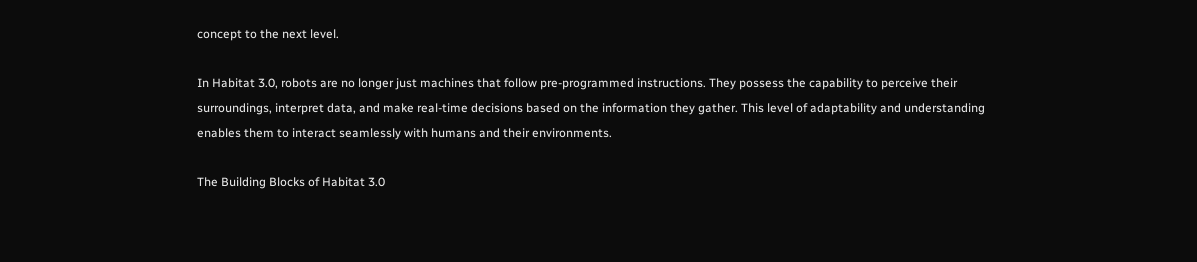concept to the next level.

In Habitat 3.0, robots are no longer just machines that follow pre-programmed instructions. They possess the capability to perceive their surroundings, interpret data, and make real-time decisions based on the information they gather. This level of adaptability and understanding enables them to interact seamlessly with humans and their environments.

The Building Blocks of Habitat 3.0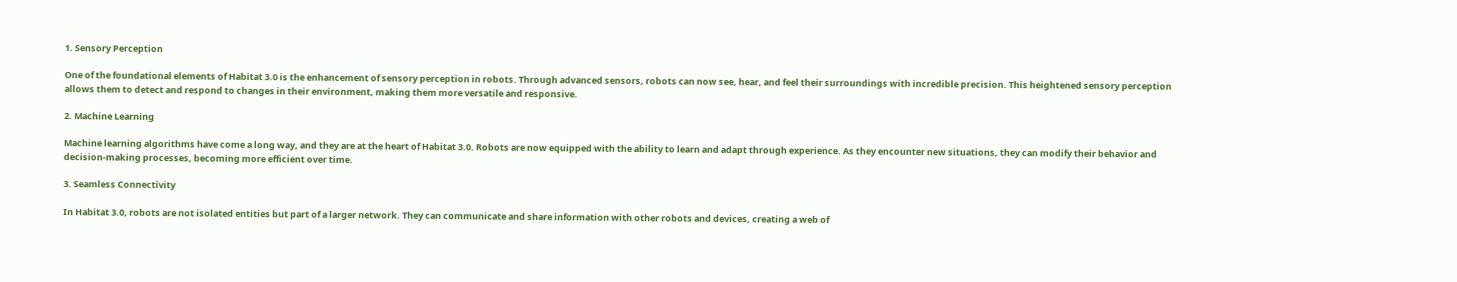1. Sensory Perception

One of the foundational elements of Habitat 3.0 is the enhancement of sensory perception in robots. Through advanced sensors, robots can now see, hear, and feel their surroundings with incredible precision. This heightened sensory perception allows them to detect and respond to changes in their environment, making them more versatile and responsive.

2. Machine Learning

Machine learning algorithms have come a long way, and they are at the heart of Habitat 3.0. Robots are now equipped with the ability to learn and adapt through experience. As they encounter new situations, they can modify their behavior and decision-making processes, becoming more efficient over time.

3. Seamless Connectivity

In Habitat 3.0, robots are not isolated entities but part of a larger network. They can communicate and share information with other robots and devices, creating a web of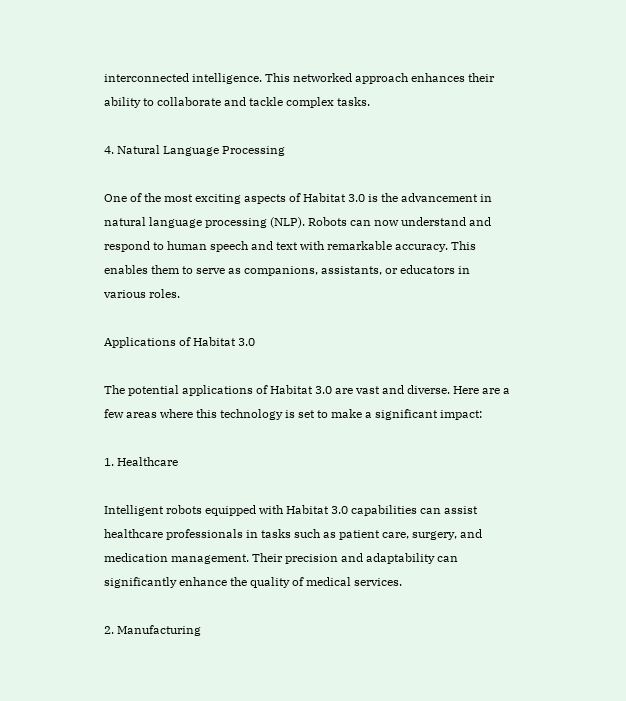interconnected intelligence. This networked approach enhances their ability to collaborate and tackle complex tasks.

4. Natural Language Processing

One of the most exciting aspects of Habitat 3.0 is the advancement in natural language processing (NLP). Robots can now understand and respond to human speech and text with remarkable accuracy. This enables them to serve as companions, assistants, or educators in various roles.

Applications of Habitat 3.0

The potential applications of Habitat 3.0 are vast and diverse. Here are a few areas where this technology is set to make a significant impact:

1. Healthcare

Intelligent robots equipped with Habitat 3.0 capabilities can assist healthcare professionals in tasks such as patient care, surgery, and medication management. Their precision and adaptability can significantly enhance the quality of medical services.

2. Manufacturing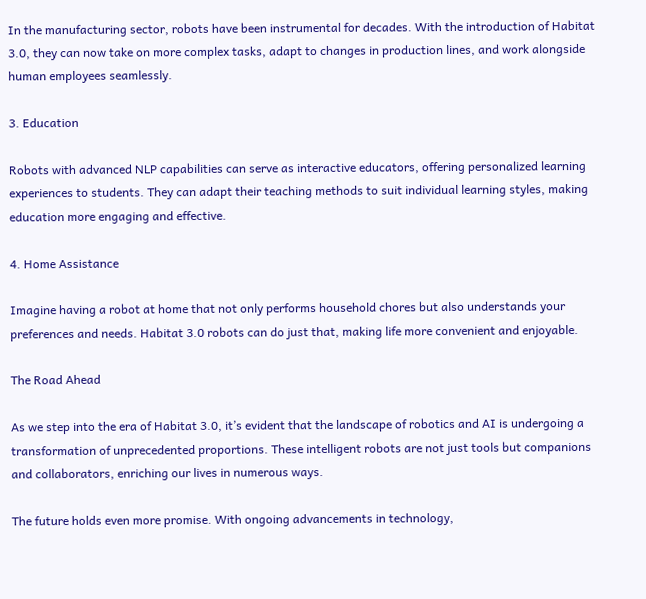In the manufacturing sector, robots have been instrumental for decades. With the introduction of Habitat 3.0, they can now take on more complex tasks, adapt to changes in production lines, and work alongside human employees seamlessly.

3. Education

Robots with advanced NLP capabilities can serve as interactive educators, offering personalized learning experiences to students. They can adapt their teaching methods to suit individual learning styles, making education more engaging and effective.

4. Home Assistance

Imagine having a robot at home that not only performs household chores but also understands your preferences and needs. Habitat 3.0 robots can do just that, making life more convenient and enjoyable.

The Road Ahead

As we step into the era of Habitat 3.0, it’s evident that the landscape of robotics and AI is undergoing a transformation of unprecedented proportions. These intelligent robots are not just tools but companions and collaborators, enriching our lives in numerous ways.

The future holds even more promise. With ongoing advancements in technology,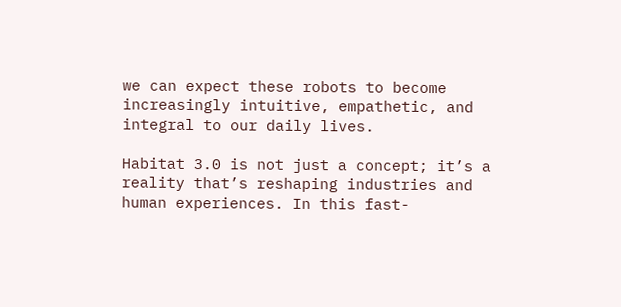we can expect these robots to become increasingly intuitive, empathetic, and integral to our daily lives.

Habitat 3.0 is not just a concept; it’s a reality that’s reshaping industries and human experiences. In this fast-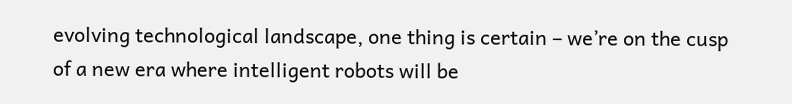evolving technological landscape, one thing is certain – we’re on the cusp of a new era where intelligent robots will be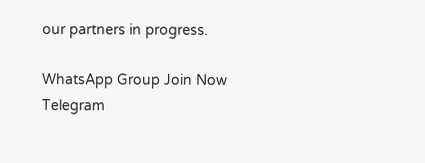our partners in progress.

WhatsApp Group Join Now
Telegram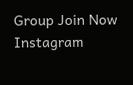Group Join Now
Instagram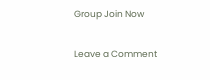Group Join Now

Leave a Comment